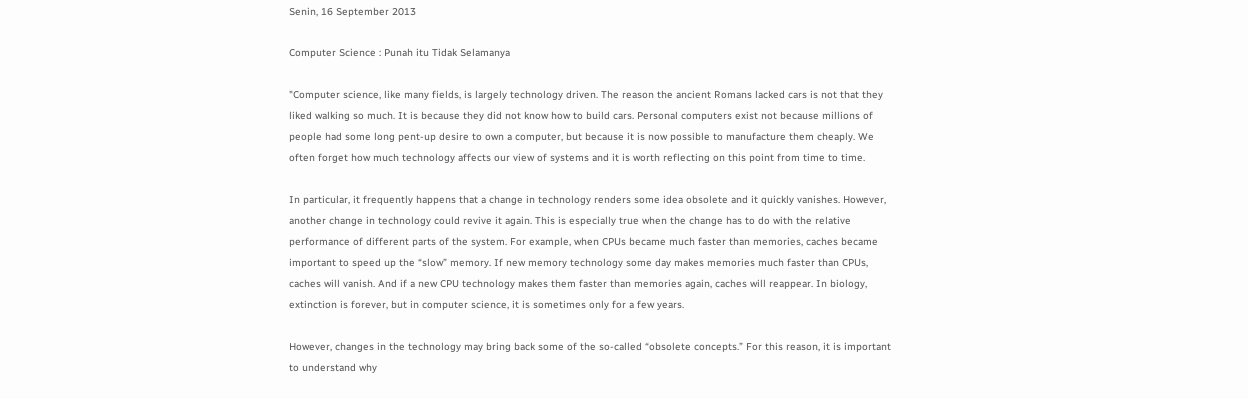Senin, 16 September 2013

Computer Science : Punah itu Tidak Selamanya

"Computer science, like many fields, is largely technology driven. The reason the ancient Romans lacked cars is not that they liked walking so much. It is because they did not know how to build cars. Personal computers exist not because millions of people had some long pent-up desire to own a computer, but because it is now possible to manufacture them cheaply. We often forget how much technology affects our view of systems and it is worth reflecting on this point from time to time.

In particular, it frequently happens that a change in technology renders some idea obsolete and it quickly vanishes. However, another change in technology could revive it again. This is especially true when the change has to do with the relative performance of different parts of the system. For example, when CPUs became much faster than memories, caches became important to speed up the “slow” memory. If new memory technology some day makes memories much faster than CPUs, caches will vanish. And if a new CPU technology makes them faster than memories again, caches will reappear. In biology, extinction is forever, but in computer science, it is sometimes only for a few years.

However, changes in the technology may bring back some of the so-called “obsolete concepts.” For this reason, it is important to understand why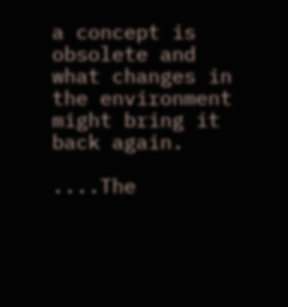a concept is obsolete and what changes in the environment might bring it back again.

....The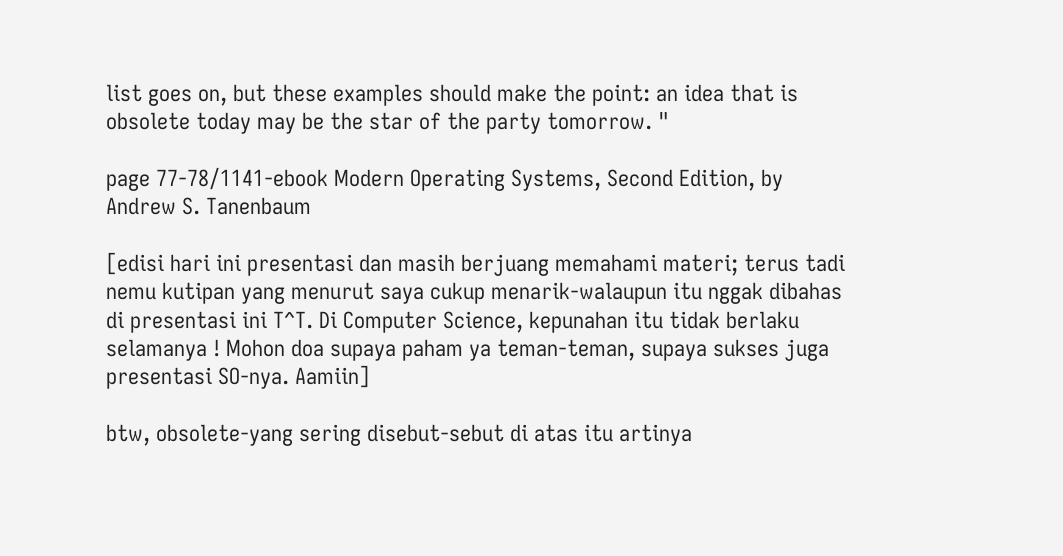list goes on, but these examples should make the point: an idea that is obsolete today may be the star of the party tomorrow. "

page 77-78/1141-ebook Modern Operating Systems, Second Edition, by Andrew S. Tanenbaum

[edisi hari ini presentasi dan masih berjuang memahami materi; terus tadi nemu kutipan yang menurut saya cukup menarik-walaupun itu nggak dibahas di presentasi ini T^T. Di Computer Science, kepunahan itu tidak berlaku selamanya ! Mohon doa supaya paham ya teman-teman, supaya sukses juga presentasi SO-nya. Aamiin]

btw, obsolete-yang sering disebut-sebut di atas itu artinya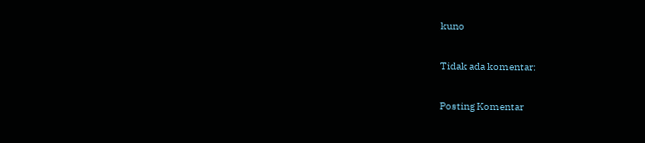kuno

Tidak ada komentar:

Posting Komentar